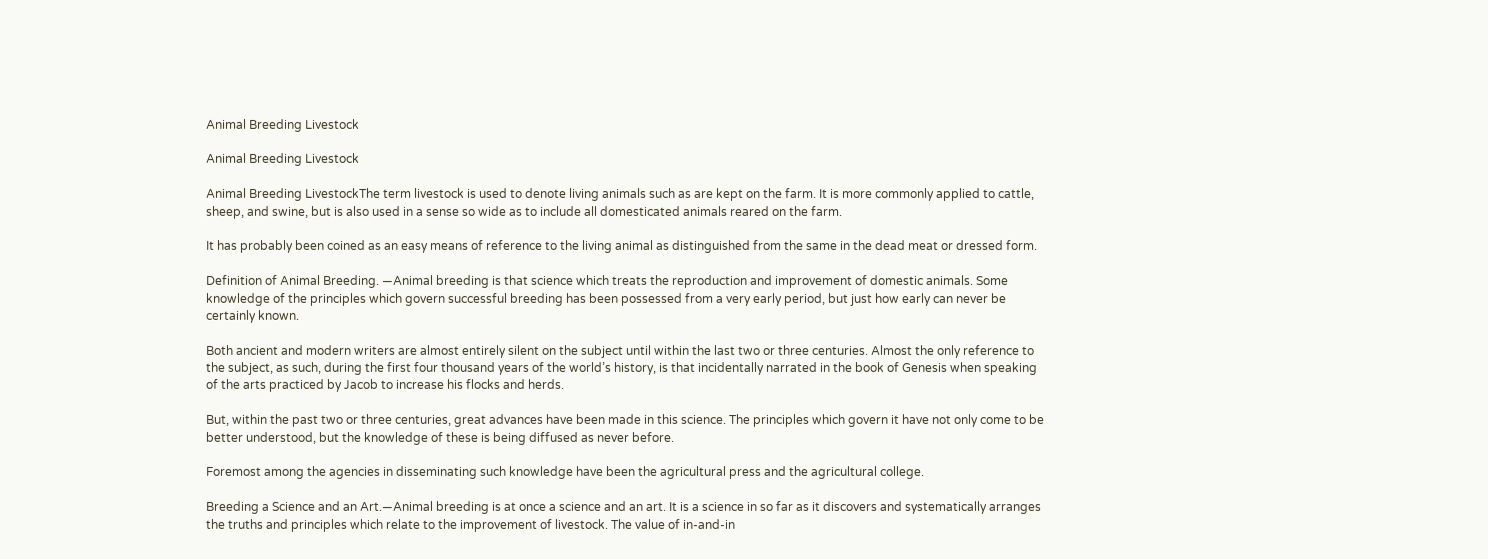Animal Breeding Livestock

Animal Breeding Livestock

Animal Breeding LivestockThe term livestock is used to denote living animals such as are kept on the farm. It is more commonly applied to cattle, sheep, and swine, but is also used in a sense so wide as to include all domesticated animals reared on the farm.

It has probably been coined as an easy means of reference to the living animal as distinguished from the same in the dead meat or dressed form.

Definition of Animal Breeding. —Animal breeding is that science which treats the reproduction and improvement of domestic animals. Some knowledge of the principles which govern successful breeding has been possessed from a very early period, but just how early can never be certainly known.

Both ancient and modern writers are almost entirely silent on the subject until within the last two or three centuries. Almost the only reference to the subject, as such, during the first four thousand years of the world’s history, is that incidentally narrated in the book of Genesis when speaking of the arts practiced by Jacob to increase his flocks and herds.

But, within the past two or three centuries, great advances have been made in this science. The principles which govern it have not only come to be better understood, but the knowledge of these is being diffused as never before.

Foremost among the agencies in disseminating such knowledge have been the agricultural press and the agricultural college.

Breeding a Science and an Art.—Animal breeding is at once a science and an art. It is a science in so far as it discovers and systematically arranges the truths and principles which relate to the improvement of livestock. The value of in-and-in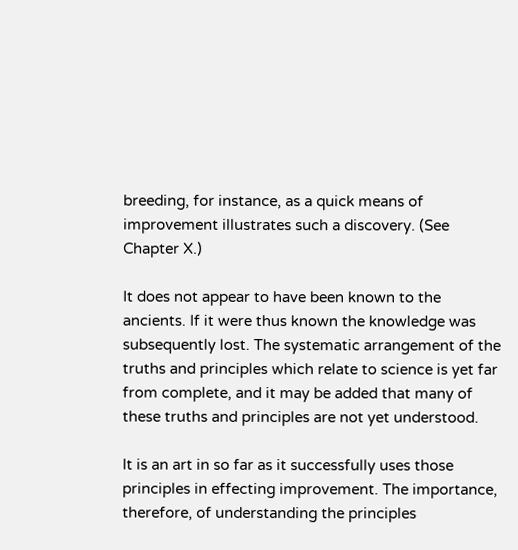breeding, for instance, as a quick means of improvement illustrates such a discovery. (See Chapter X.)

It does not appear to have been known to the ancients. If it were thus known the knowledge was subsequently lost. The systematic arrangement of the truths and principles which relate to science is yet far from complete, and it may be added that many of these truths and principles are not yet understood.

It is an art in so far as it successfully uses those principles in effecting improvement. The importance, therefore, of understanding the principles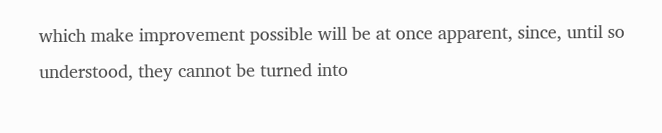which make improvement possible will be at once apparent, since, until so understood, they cannot be turned into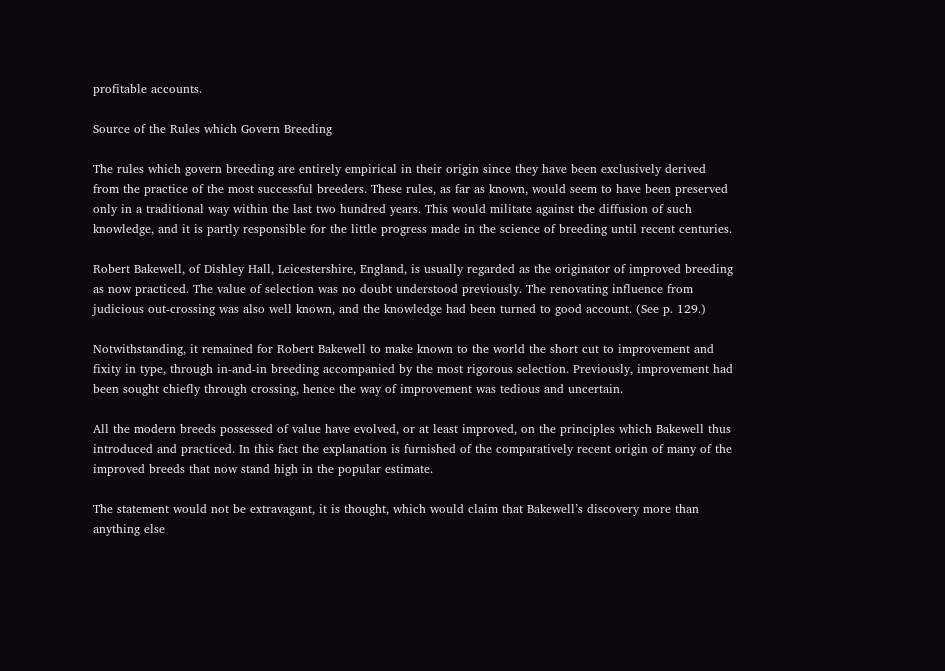profitable accounts.

Source of the Rules which Govern Breeding

The rules which govern breeding are entirely empirical in their origin since they have been exclusively derived from the practice of the most successful breeders. These rules, as far as known, would seem to have been preserved only in a traditional way within the last two hundred years. This would militate against the diffusion of such knowledge, and it is partly responsible for the little progress made in the science of breeding until recent centuries.

Robert Bakewell, of Dishley Hall, Leicestershire, England, is usually regarded as the originator of improved breeding as now practiced. The value of selection was no doubt understood previously. The renovating influence from judicious out-crossing was also well known, and the knowledge had been turned to good account. (See p. 129.)

Notwithstanding, it remained for Robert Bakewell to make known to the world the short cut to improvement and fixity in type, through in-and-in breeding accompanied by the most rigorous selection. Previously, improvement had been sought chiefly through crossing, hence the way of improvement was tedious and uncertain.

All the modern breeds possessed of value have evolved, or at least improved, on the principles which Bakewell thus introduced and practiced. In this fact the explanation is furnished of the comparatively recent origin of many of the improved breeds that now stand high in the popular estimate.

The statement would not be extravagant, it is thought, which would claim that Bakewell’s discovery more than anything else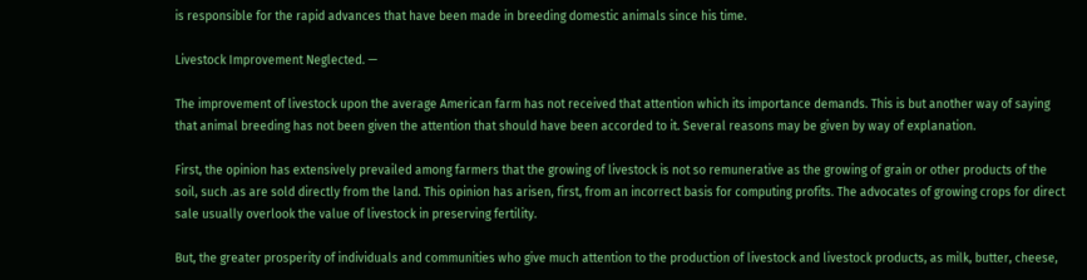is responsible for the rapid advances that have been made in breeding domestic animals since his time.

Livestock Improvement Neglected. —

The improvement of livestock upon the average American farm has not received that attention which its importance demands. This is but another way of saying that animal breeding has not been given the attention that should have been accorded to it. Several reasons may be given by way of explanation.

First, the opinion has extensively prevailed among farmers that the growing of livestock is not so remunerative as the growing of grain or other products of the soil, such .as are sold directly from the land. This opinion has arisen, first, from an incorrect basis for computing profits. The advocates of growing crops for direct sale usually overlook the value of livestock in preserving fertility.

But, the greater prosperity of individuals and communities who give much attention to the production of livestock and livestock products, as milk, butter, cheese,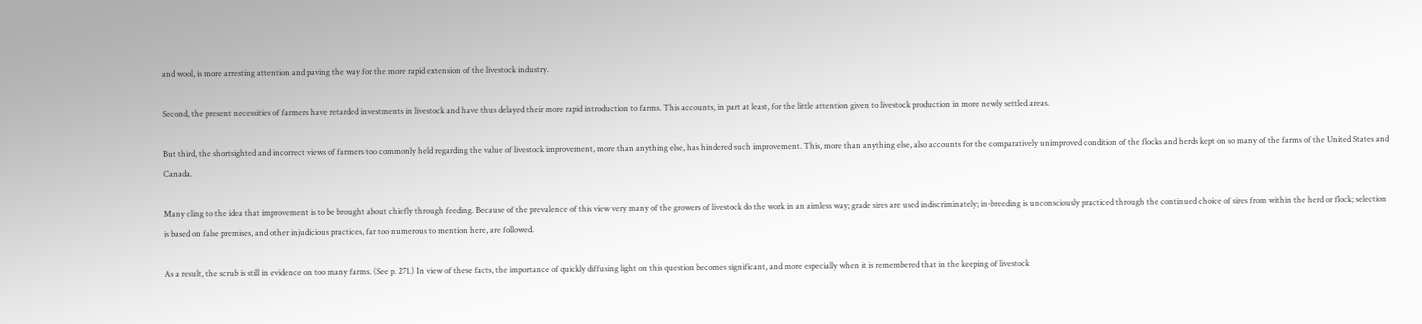and wool, is more arresting attention and paving the way for the more rapid extension of the livestock industry.

Second, the present necessities of farmers have retarded investments in livestock and have thus delayed their more rapid introduction to farms. This accounts, in part at least, for the little attention given to livestock production in more newly settled areas.

But third, the shortsighted and incorrect views of farmers too commonly held regarding the value of livestock improvement, more than anything else, has hindered such improvement. This, more than anything else, also accounts for the comparatively unimproved condition of the flocks and herds kept on so many of the farms of the United States and Canada.

Many cling to the idea that improvement is to be brought about chiefly through feeding. Because of the prevalence of this view very many of the growers of livestock do the work in an aimless way; grade sires are used indiscriminately; in-breeding is unconsciously practiced through the continued choice of sires from within the herd or flock; selection is based on false premises, and other injudicious practices, far too numerous to mention here, are followed.

As a result, the scrub is still in evidence on too many farms. (See p. 271.) In view of these facts, the importance of quickly diffusing light on this question becomes significant, and more especially when it is remembered that in the keeping of livestock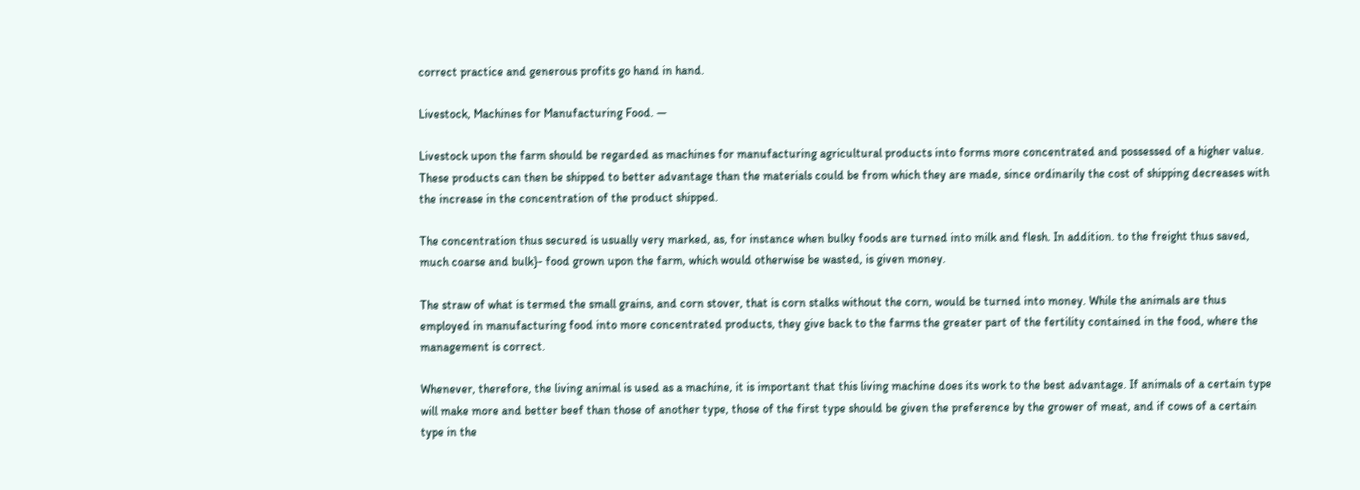correct practice and generous profits go hand in hand.

Livestock, Machines for Manufacturing Food. —

Livestock upon the farm should be regarded as machines for manufacturing agricultural products into forms more concentrated and possessed of a higher value. These products can then be shipped to better advantage than the materials could be from which they are made, since ordinarily the cost of shipping decreases with the increase in the concentration of the product shipped.

The concentration thus secured is usually very marked, as, for instance when bulky foods are turned into milk and flesh. In addition. to the freight thus saved, much coarse and bulk}- food grown upon the farm, which would otherwise be wasted, is given money.

The straw of what is termed the small grains, and corn stover, that is corn stalks without the corn, would be turned into money. While the animals are thus employed in manufacturing food into more concentrated products, they give back to the farms the greater part of the fertility contained in the food, where the management is correct.

Whenever, therefore, the living animal is used as a machine, it is important that this living machine does its work to the best advantage. If animals of a certain type will make more and better beef than those of another type, those of the first type should be given the preference by the grower of meat, and if cows of a certain type in the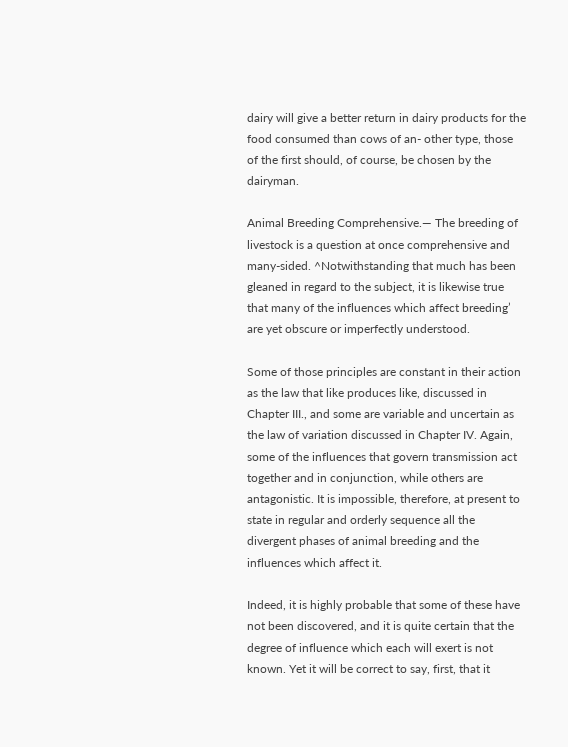dairy will give a better return in dairy products for the food consumed than cows of an- other type, those of the first should, of course, be chosen by the dairyman.

Animal Breeding Comprehensive.— The breeding of livestock is a question at once comprehensive and many-sided. ^Notwithstanding that much has been gleaned in regard to the subject, it is likewise true that many of the influences which affect breeding’ are yet obscure or imperfectly understood.

Some of those principles are constant in their action as the law that like produces like, discussed in Chapter III., and some are variable and uncertain as the law of variation discussed in Chapter IV. Again, some of the influences that govern transmission act together and in conjunction, while others are antagonistic. It is impossible, therefore, at present to state in regular and orderly sequence all the divergent phases of animal breeding and the influences which affect it.

Indeed, it is highly probable that some of these have not been discovered, and it is quite certain that the degree of influence which each will exert is not known. Yet it will be correct to say, first, that it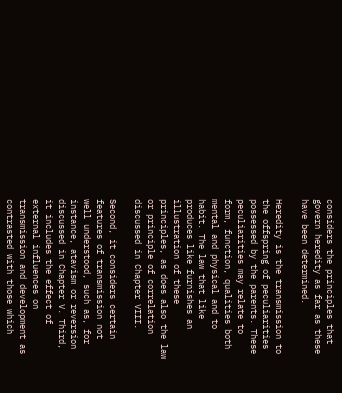considers the principles that govern heredity as far as these have been determined.

Heredity is the transmission to the offspring of peculiarities possessed by the parents. These peculiarities may relate to form, function, qualities both mental and physical and to habit. The law that like produces like furnishes an illustration of these principles, as does also the law or principle of correlation discussed in Chapter VIII.

Second, it considers certain features of transmission not well understood, such as, for instance, atavism or reversion discussed in Chapter V. Third, it includes the effect of external influences on transmission and development as contrasted with those which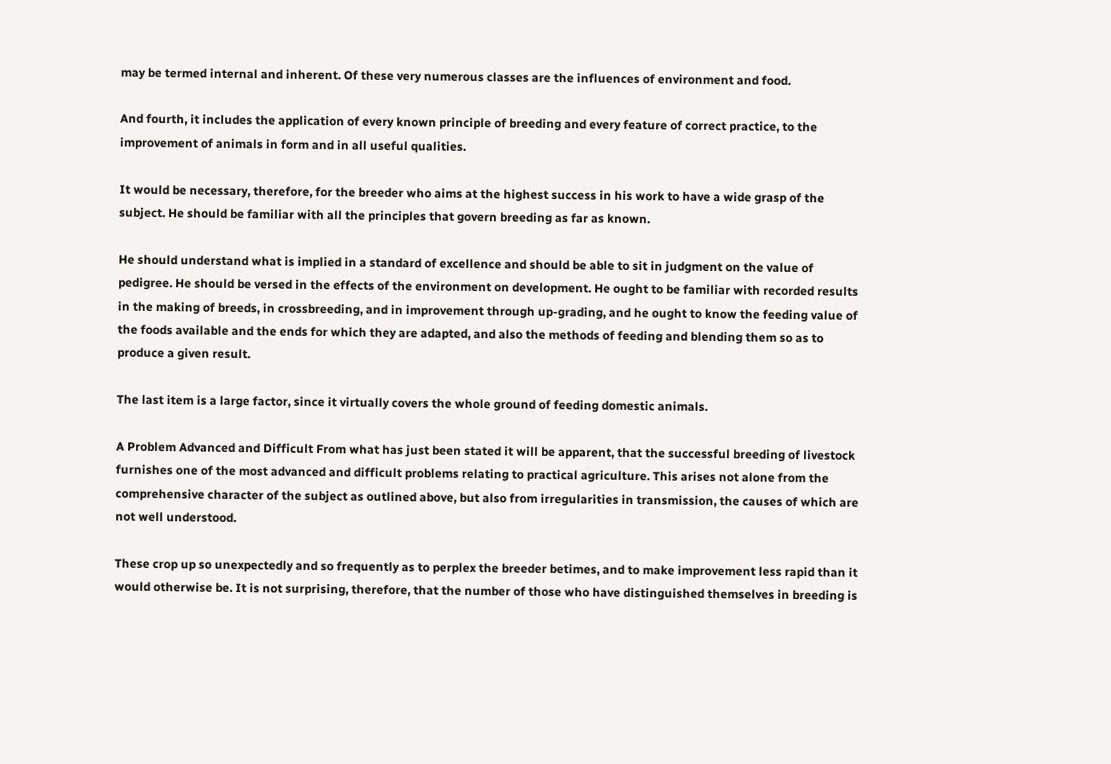may be termed internal and inherent. Of these very numerous classes are the influences of environment and food.

And fourth, it includes the application of every known principle of breeding and every feature of correct practice, to the improvement of animals in form and in all useful qualities.

It would be necessary, therefore, for the breeder who aims at the highest success in his work to have a wide grasp of the subject. He should be familiar with all the principles that govern breeding as far as known.

He should understand what is implied in a standard of excellence and should be able to sit in judgment on the value of pedigree. He should be versed in the effects of the environment on development. He ought to be familiar with recorded results in the making of breeds, in crossbreeding, and in improvement through up-grading, and he ought to know the feeding value of the foods available and the ends for which they are adapted, and also the methods of feeding and blending them so as to produce a given result.

The last item is a large factor, since it virtually covers the whole ground of feeding domestic animals.

A Problem Advanced and Difficult From what has just been stated it will be apparent, that the successful breeding of livestock furnishes one of the most advanced and difficult problems relating to practical agriculture. This arises not alone from the comprehensive character of the subject as outlined above, but also from irregularities in transmission, the causes of which are not well understood.

These crop up so unexpectedly and so frequently as to perplex the breeder betimes, and to make improvement less rapid than it would otherwise be. It is not surprising, therefore, that the number of those who have distinguished themselves in breeding is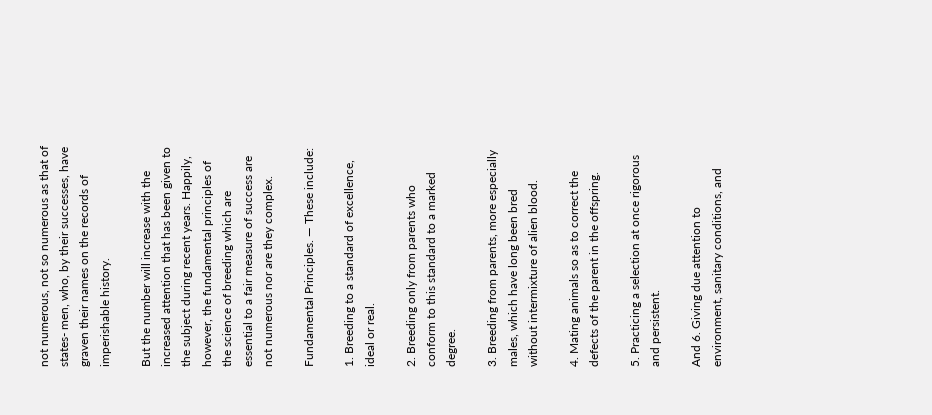not numerous, not so numerous as that of states- men, who, by their successes, have graven their names on the records of imperishable history.

But the number will increase with the increased attention that has been given to the subject during recent years. Happily, however, the fundamental principles of the science of breeding which are essential to a fair measure of success are not numerous nor are they complex.

Fundamental Principles. — These include:

1. Breeding to a standard of excellence, ideal or real.

2. Breeding only from parents who conform to this standard to a marked degree.

3. Breeding from parents, more especially males, which have long been bred without intermixture of alien blood.

4. Mating animals so as to correct the defects of the parent in the offspring.

5. Practicing a selection at once rigorous and persistent.

And 6. Giving due attention to environment, sanitary conditions, and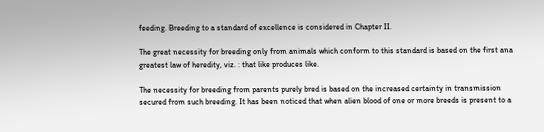feeding. Breeding to a standard of excellence is considered in Chapter II.

The great necessity for breeding only from animals which conform to this standard is based on the first ana greatest law of heredity, viz. : that like produces like.

The necessity for breeding from parents purely bred is based on the increased certainty in transmission secured from such breeding. It has been noticed that when alien blood of one or more breeds is present to a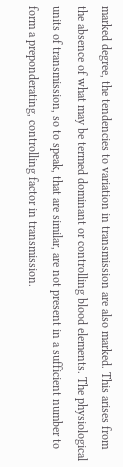marked degree, the tendencies to variation in transmission are also marked. This arises from the absence of what may be termed dominant or controlling blood elements. The physiological units of transmission, so to speak, that are similar, are not present in a sufficient number to form a preponderating, controlling factor in transmission.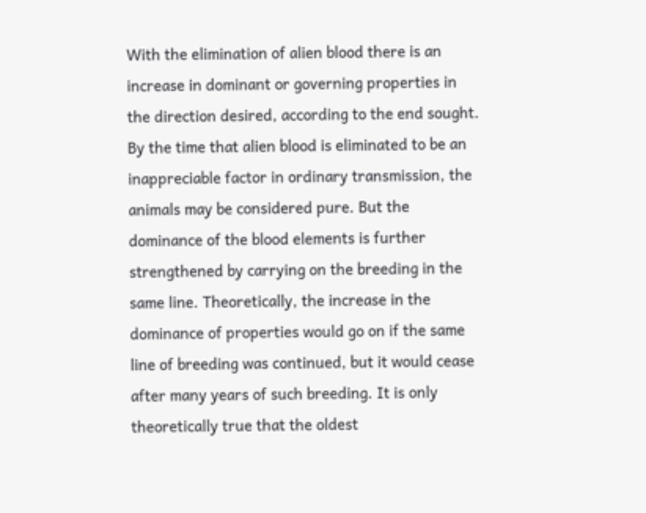With the elimination of alien blood there is an increase in dominant or governing properties in the direction desired, according to the end sought. By the time that alien blood is eliminated to be an inappreciable factor in ordinary transmission, the animals may be considered pure. But the dominance of the blood elements is further strengthened by carrying on the breeding in the same line. Theoretically, the increase in the dominance of properties would go on if the same line of breeding was continued, but it would cease after many years of such breeding. It is only theoretically true that the oldest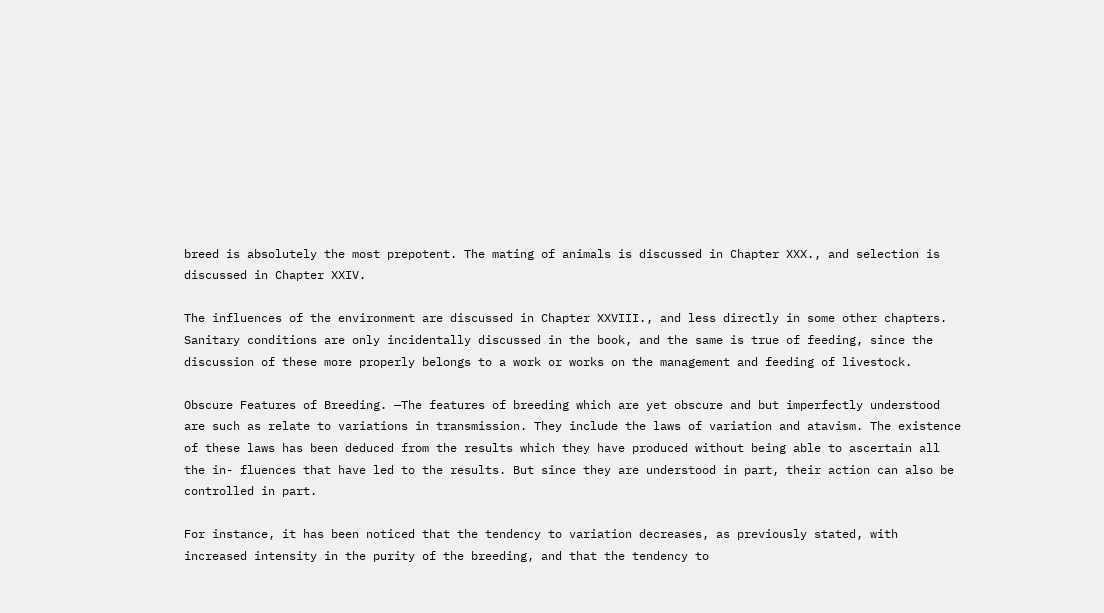breed is absolutely the most prepotent. The mating of animals is discussed in Chapter XXX., and selection is discussed in Chapter XXIV.

The influences of the environment are discussed in Chapter XXVIII., and less directly in some other chapters. Sanitary conditions are only incidentally discussed in the book, and the same is true of feeding, since the discussion of these more properly belongs to a work or works on the management and feeding of livestock.

Obscure Features of Breeding. —The features of breeding which are yet obscure and but imperfectly understood are such as relate to variations in transmission. They include the laws of variation and atavism. The existence of these laws has been deduced from the results which they have produced without being able to ascertain all the in- fluences that have led to the results. But since they are understood in part, their action can also be controlled in part.

For instance, it has been noticed that the tendency to variation decreases, as previously stated, with increased intensity in the purity of the breeding, and that the tendency to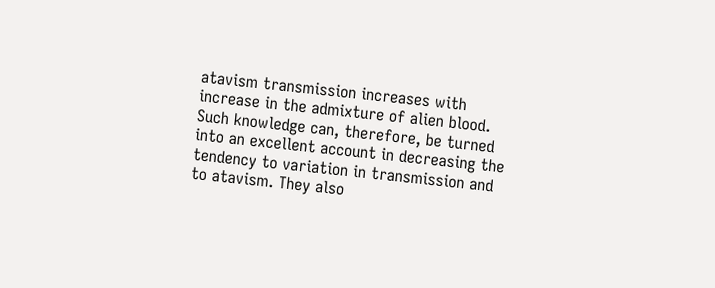atavism transmission increases with increase in the admixture of alien blood. Such knowledge can, therefore, be turned into an excellent account in decreasing the tendency to variation in transmission and to atavism. They also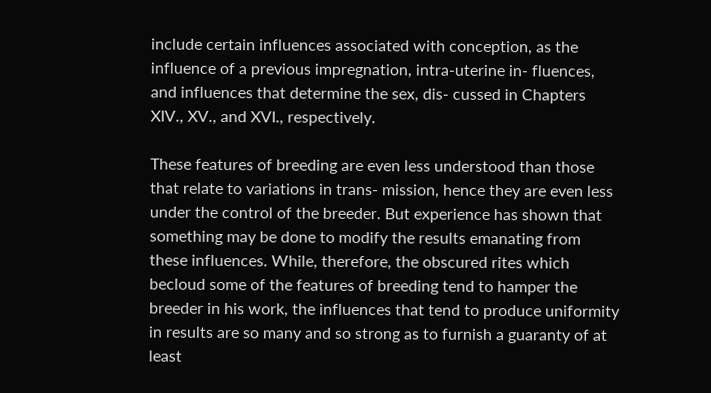include certain influences associated with conception, as the influence of a previous impregnation, intra-uterine in- fluences, and influences that determine the sex, dis- cussed in Chapters XIV., XV., and XVI., respectively.

These features of breeding are even less understood than those that relate to variations in trans- mission, hence they are even less under the control of the breeder. But experience has shown that something may be done to modify the results emanating from these influences. While, therefore, the obscured rites which becloud some of the features of breeding tend to hamper the breeder in his work, the influences that tend to produce uniformity in results are so many and so strong as to furnish a guaranty of at least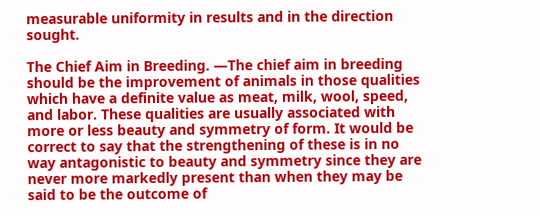measurable uniformity in results and in the direction sought.

The Chief Aim in Breeding. —The chief aim in breeding should be the improvement of animals in those qualities which have a definite value as meat, milk, wool, speed, and labor. These qualities are usually associated with more or less beauty and symmetry of form. It would be correct to say that the strengthening of these is in no way antagonistic to beauty and symmetry since they are never more markedly present than when they may be said to be the outcome of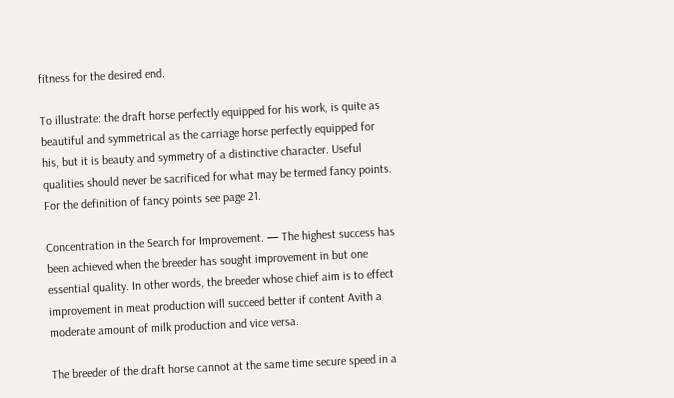fitness for the desired end.

To illustrate: the draft horse perfectly equipped for his work, is quite as beautiful and symmetrical as the carriage horse perfectly equipped for his, but it is beauty and symmetry of a distinctive character. Useful qualities should never be sacrificed for what may be termed fancy points. For the definition of fancy points see page 21.

Concentration in the Search for Improvement. — The highest success has been achieved when the breeder has sought improvement in but one essential quality. In other words, the breeder whose chief aim is to effect improvement in meat production will succeed better if content Avith a moderate amount of milk production and vice versa.

The breeder of the draft horse cannot at the same time secure speed in a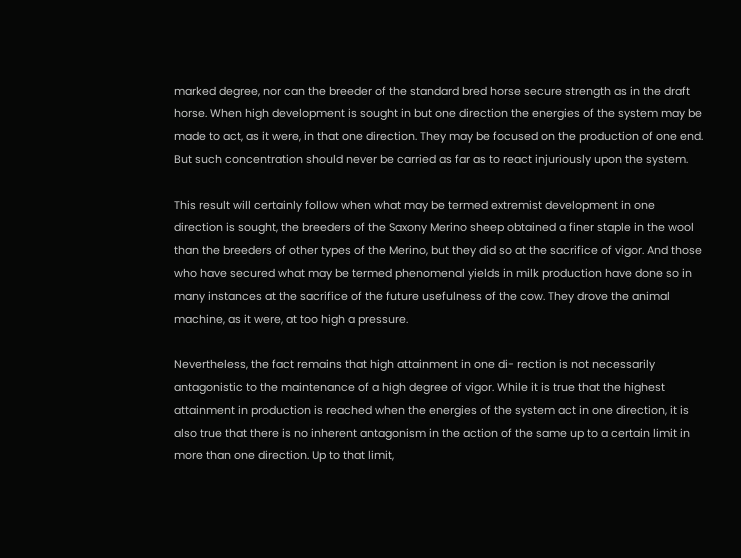marked degree, nor can the breeder of the standard bred horse secure strength as in the draft horse. When high development is sought in but one direction the energies of the system may be made to act, as it were, in that one direction. They may be focused on the production of one end. But such concentration should never be carried as far as to react injuriously upon the system.

This result will certainly follow when what may be termed extremist development in one direction is sought, the breeders of the Saxony Merino sheep obtained a finer staple in the wool than the breeders of other types of the Merino, but they did so at the sacrifice of vigor. And those who have secured what may be termed phenomenal yields in milk production have done so in many instances at the sacrifice of the future usefulness of the cow. They drove the animal machine, as it were, at too high a pressure.

Nevertheless, the fact remains that high attainment in one di- rection is not necessarily antagonistic to the maintenance of a high degree of vigor. While it is true that the highest attainment in production is reached when the energies of the system act in one direction, it is also true that there is no inherent antagonism in the action of the same up to a certain limit in more than one direction. Up to that limit,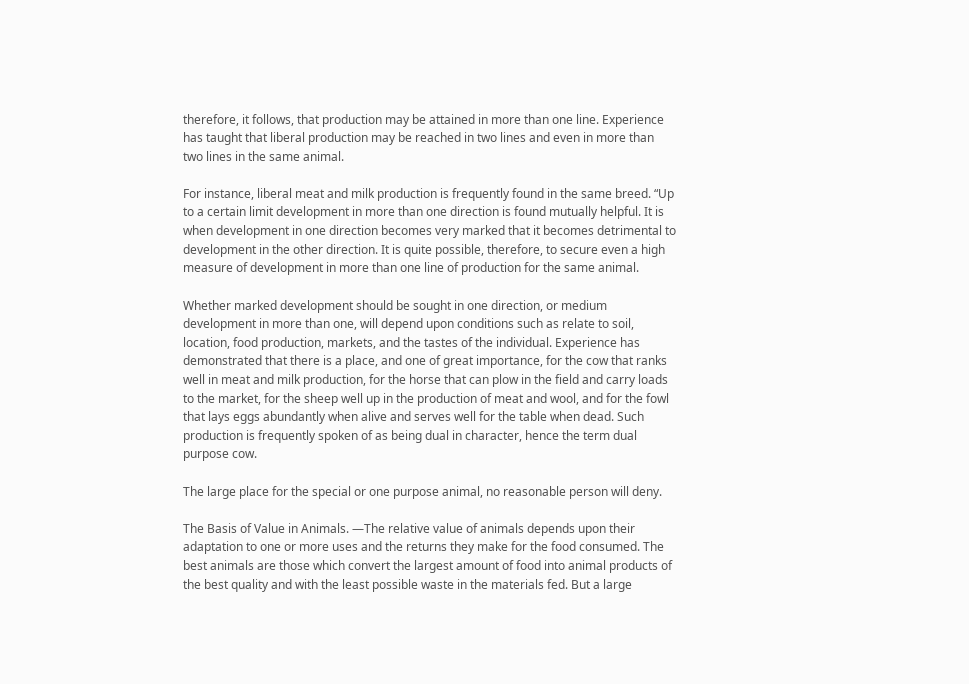therefore, it follows, that production may be attained in more than one line. Experience has taught that liberal production may be reached in two lines and even in more than two lines in the same animal.

For instance, liberal meat and milk production is frequently found in the same breed. “Up to a certain limit development in more than one direction is found mutually helpful. It is when development in one direction becomes very marked that it becomes detrimental to development in the other direction. It is quite possible, therefore, to secure even a high measure of development in more than one line of production for the same animal.

Whether marked development should be sought in one direction, or medium development in more than one, will depend upon conditions such as relate to soil, location, food production, markets, and the tastes of the individual. Experience has demonstrated that there is a place, and one of great importance, for the cow that ranks well in meat and milk production, for the horse that can plow in the field and carry loads to the market, for the sheep well up in the production of meat and wool, and for the fowl that lays eggs abundantly when alive and serves well for the table when dead. Such production is frequently spoken of as being dual in character, hence the term dual purpose cow.

The large place for the special or one purpose animal, no reasonable person will deny.

The Basis of Value in Animals. —The relative value of animals depends upon their adaptation to one or more uses and the returns they make for the food consumed. The best animals are those which convert the largest amount of food into animal products of the best quality and with the least possible waste in the materials fed. But a large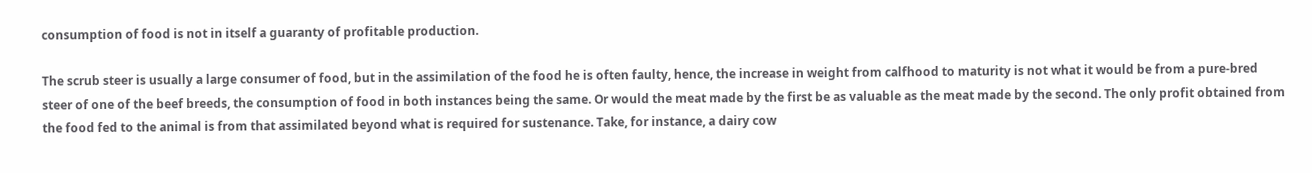consumption of food is not in itself a guaranty of profitable production.

The scrub steer is usually a large consumer of food, but in the assimilation of the food he is often faulty, hence, the increase in weight from calfhood to maturity is not what it would be from a pure-bred steer of one of the beef breeds, the consumption of food in both instances being the same. Or would the meat made by the first be as valuable as the meat made by the second. The only profit obtained from the food fed to the animal is from that assimilated beyond what is required for sustenance. Take, for instance, a dairy cow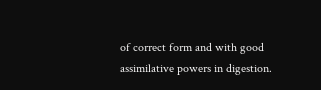of correct form and with good assimilative powers in digestion.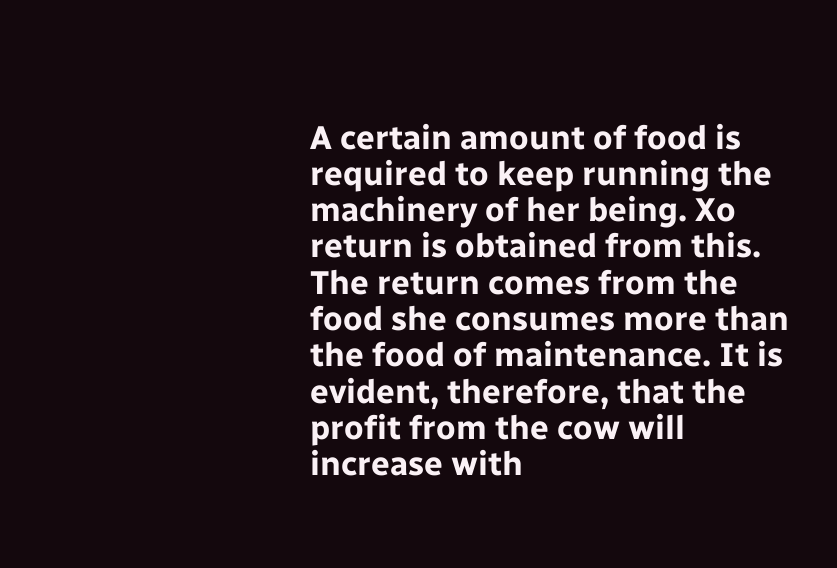A certain amount of food is required to keep running the machinery of her being. Xo return is obtained from this. The return comes from the food she consumes more than the food of maintenance. It is evident, therefore, that the profit from the cow will increase with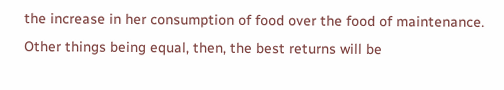the increase in her consumption of food over the food of maintenance. Other things being equal, then, the best returns will be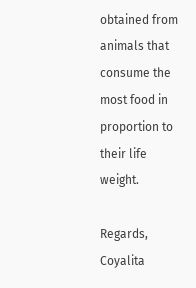obtained from animals that consume the most food in proportion to their life weight.

Regards, Coyalita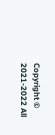Copyright © 2021-2022 All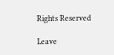Rights Reserved

Leave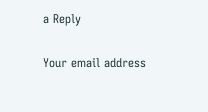a Reply

Your email address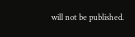will not be published.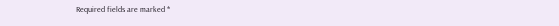Required fields are marked *